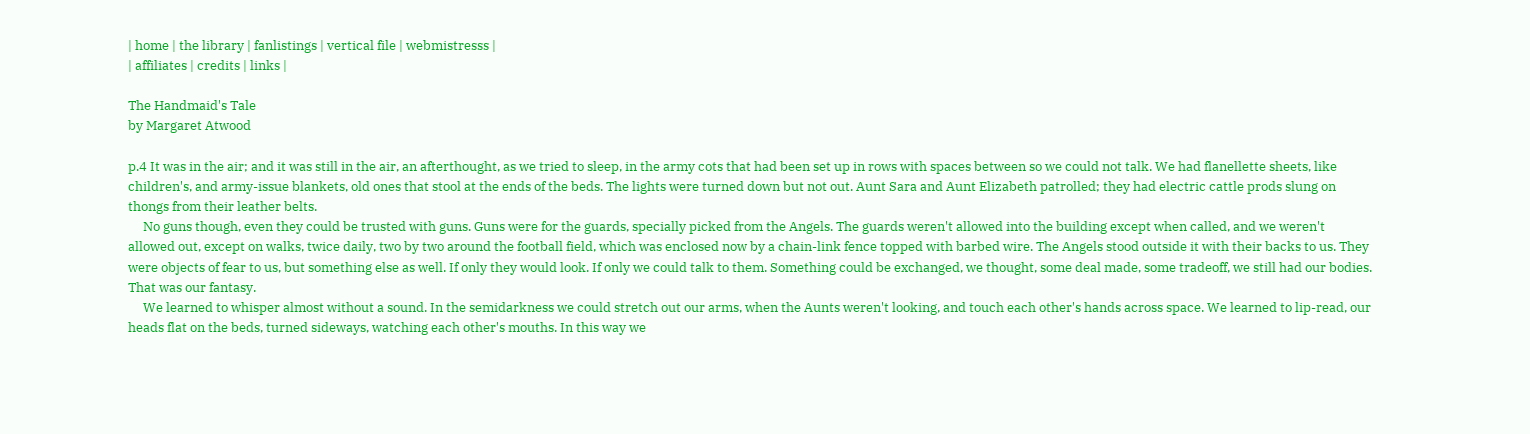| home | the library | fanlistings | vertical file | webmistresss |
| affiliates | credits | links |

The Handmaid's Tale
by Margaret Atwood

p.4 It was in the air; and it was still in the air, an afterthought, as we tried to sleep, in the army cots that had been set up in rows with spaces between so we could not talk. We had flanellette sheets, like children's, and army-issue blankets, old ones that stool at the ends of the beds. The lights were turned down but not out. Aunt Sara and Aunt Elizabeth patrolled; they had electric cattle prods slung on thongs from their leather belts.
     No guns though, even they could be trusted with guns. Guns were for the guards, specially picked from the Angels. The guards weren't allowed into the building except when called, and we weren't allowed out, except on walks, twice daily, two by two around the football field, which was enclosed now by a chain-link fence topped with barbed wire. The Angels stood outside it with their backs to us. They were objects of fear to us, but something else as well. If only they would look. If only we could talk to them. Something could be exchanged, we thought, some deal made, some tradeoff, we still had our bodies. That was our fantasy.
     We learned to whisper almost without a sound. In the semidarkness we could stretch out our arms, when the Aunts weren't looking, and touch each other's hands across space. We learned to lip-read, our heads flat on the beds, turned sideways, watching each other's mouths. In this way we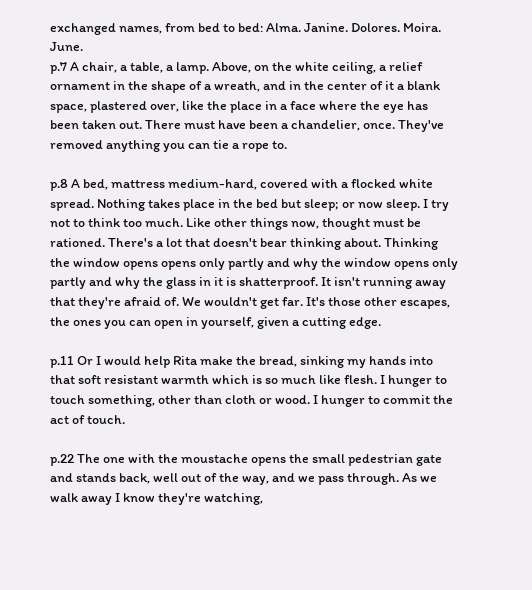exchanged names, from bed to bed: Alma. Janine. Dolores. Moira. June.
p.7 A chair, a table, a lamp. Above, on the white ceiling, a relief ornament in the shape of a wreath, and in the center of it a blank space, plastered over, like the place in a face where the eye has been taken out. There must have been a chandelier, once. They've removed anything you can tie a rope to.

p.8 A bed, mattress medium-hard, covered with a flocked white spread. Nothing takes place in the bed but sleep; or now sleep. I try not to think too much. Like other things now, thought must be rationed. There's a lot that doesn't bear thinking about. Thinking the window opens opens only partly and why the window opens only partly and why the glass in it is shatterproof. It isn't running away that they're afraid of. We wouldn't get far. It's those other escapes, the ones you can open in yourself, given a cutting edge.

p.11 Or I would help Rita make the bread, sinking my hands into that soft resistant warmth which is so much like flesh. I hunger to touch something, other than cloth or wood. I hunger to commit the act of touch.

p.22 The one with the moustache opens the small pedestrian gate and stands back, well out of the way, and we pass through. As we walk away I know they're watching,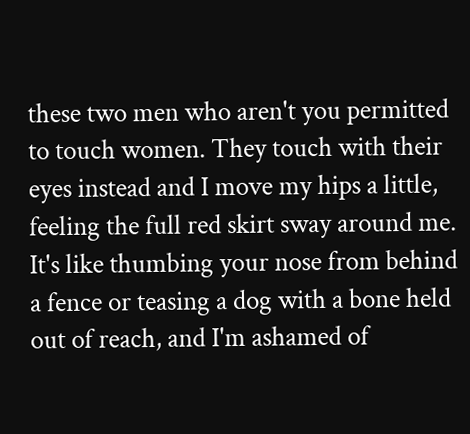these two men who aren't you permitted to touch women. They touch with their eyes instead and I move my hips a little, feeling the full red skirt sway around me. It's like thumbing your nose from behind a fence or teasing a dog with a bone held out of reach, and I'm ashamed of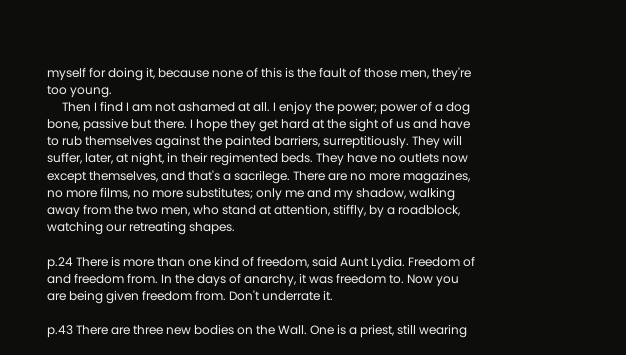myself for doing it, because none of this is the fault of those men, they're too young.
     Then I find I am not ashamed at all. I enjoy the power; power of a dog bone, passive but there. I hope they get hard at the sight of us and have to rub themselves against the painted barriers, surreptitiously. They will suffer, later, at night, in their regimented beds. They have no outlets now except themselves, and that's a sacrilege. There are no more magazines, no more films, no more substitutes; only me and my shadow, walking away from the two men, who stand at attention, stiffly, by a roadblock, watching our retreating shapes.

p.24 There is more than one kind of freedom, said Aunt Lydia. Freedom of and freedom from. In the days of anarchy, it was freedom to. Now you are being given freedom from. Don't underrate it.

p.43 There are three new bodies on the Wall. One is a priest, still wearing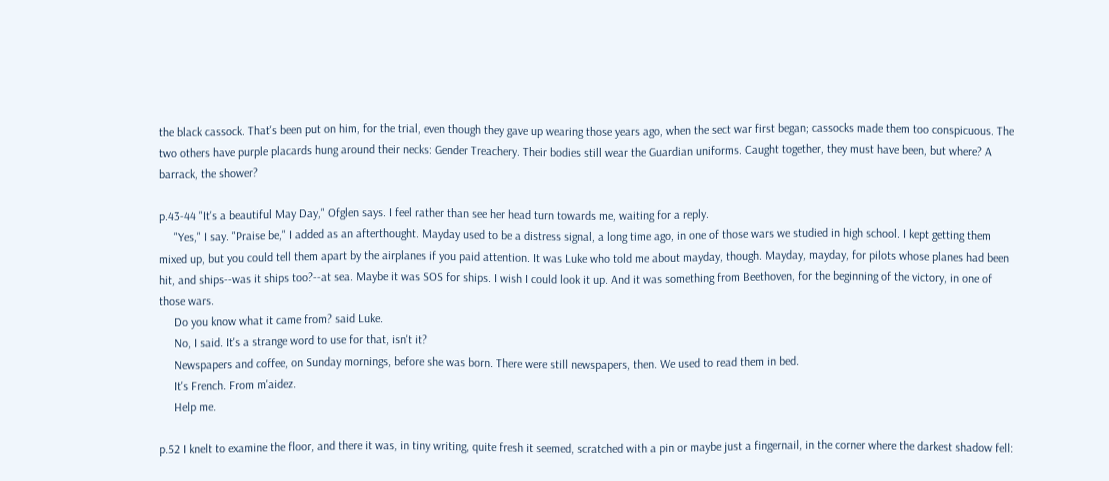the black cassock. That's been put on him, for the trial, even though they gave up wearing those years ago, when the sect war first began; cassocks made them too conspicuous. The two others have purple placards hung around their necks: Gender Treachery. Their bodies still wear the Guardian uniforms. Caught together, they must have been, but where? A barrack, the shower?

p.43-44 "It's a beautiful May Day," Ofglen says. I feel rather than see her head turn towards me, waiting for a reply.
     "Yes," I say. "Praise be," I added as an afterthought. Mayday used to be a distress signal, a long time ago, in one of those wars we studied in high school. I kept getting them mixed up, but you could tell them apart by the airplanes if you paid attention. It was Luke who told me about mayday, though. Mayday, mayday, for pilots whose planes had been hit, and ships--was it ships too?--at sea. Maybe it was SOS for ships. I wish I could look it up. And it was something from Beethoven, for the beginning of the victory, in one of those wars.
     Do you know what it came from? said Luke.
     No, I said. It's a strange word to use for that, isn't it?
     Newspapers and coffee, on Sunday mornings, before she was born. There were still newspapers, then. We used to read them in bed.
     It's French. From m'aidez.
     Help me.

p.52 I knelt to examine the floor, and there it was, in tiny writing, quite fresh it seemed, scratched with a pin or maybe just a fingernail, in the corner where the darkest shadow fell: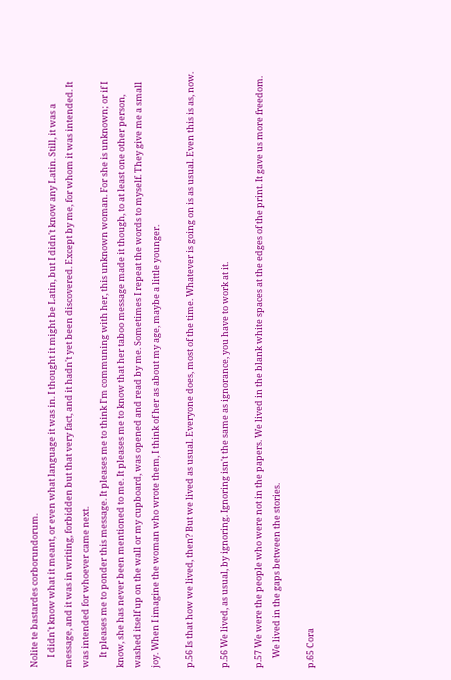Nolite te bastardes corborundorum.
     I didn't know what it meant, or even what language it was in. I thought it might be Latin, but I didn't know any Latin. Still, it was a message, and it was in writing, forbidden but that very fact, and it hadn't yet been discovered. Except by me, for whom it was intended. It was intended for whoever came next.
     It pleases me to ponder this message. It pleases me to think I'm communing with her, this unknown woman. For she is unknown; or if I know, she has never been mentioned to me. It pleases me to know that her taboo message made it though, to at least one other person, washed itself up on the wall or my cupboard, was opened and read by me. Sometimes I repeat the words to myself. They give me a small joy. When I imagine the woman who wrote them, I think of her as about my age, maybe a little younger.

p.56 Is that how we lived, then? But we lived as usual. Everyone does, most of the time. Whatever is going on is as usual. Even this is as, now.

p.56 We lived, as usual, by ignoring. Ignoring isn't the same as ignorance, you have to work at it.

p.57 We were the people who were not in the papers. We lived in the blank white spaces at the edges of the print. It gave us more freedom.
     We lived in the gaps between the stories.

p.65 Cora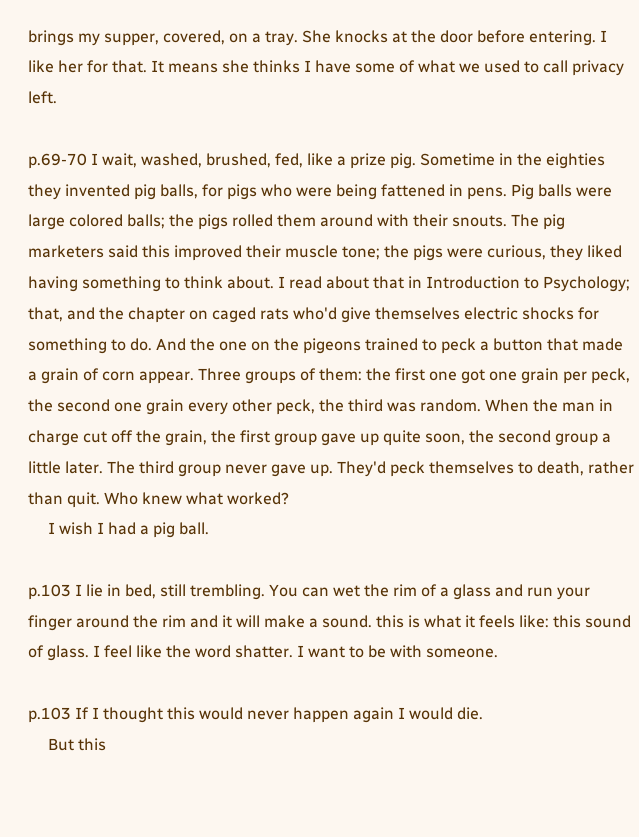brings my supper, covered, on a tray. She knocks at the door before entering. I like her for that. It means she thinks I have some of what we used to call privacy left.

p.69-70 I wait, washed, brushed, fed, like a prize pig. Sometime in the eighties they invented pig balls, for pigs who were being fattened in pens. Pig balls were large colored balls; the pigs rolled them around with their snouts. The pig marketers said this improved their muscle tone; the pigs were curious, they liked having something to think about. I read about that in Introduction to Psychology; that, and the chapter on caged rats who'd give themselves electric shocks for something to do. And the one on the pigeons trained to peck a button that made a grain of corn appear. Three groups of them: the first one got one grain per peck, the second one grain every other peck, the third was random. When the man in charge cut off the grain, the first group gave up quite soon, the second group a little later. The third group never gave up. They'd peck themselves to death, rather than quit. Who knew what worked?
     I wish I had a pig ball.

p.103 I lie in bed, still trembling. You can wet the rim of a glass and run your finger around the rim and it will make a sound. this is what it feels like: this sound of glass. I feel like the word shatter. I want to be with someone.

p.103 If I thought this would never happen again I would die.
     But this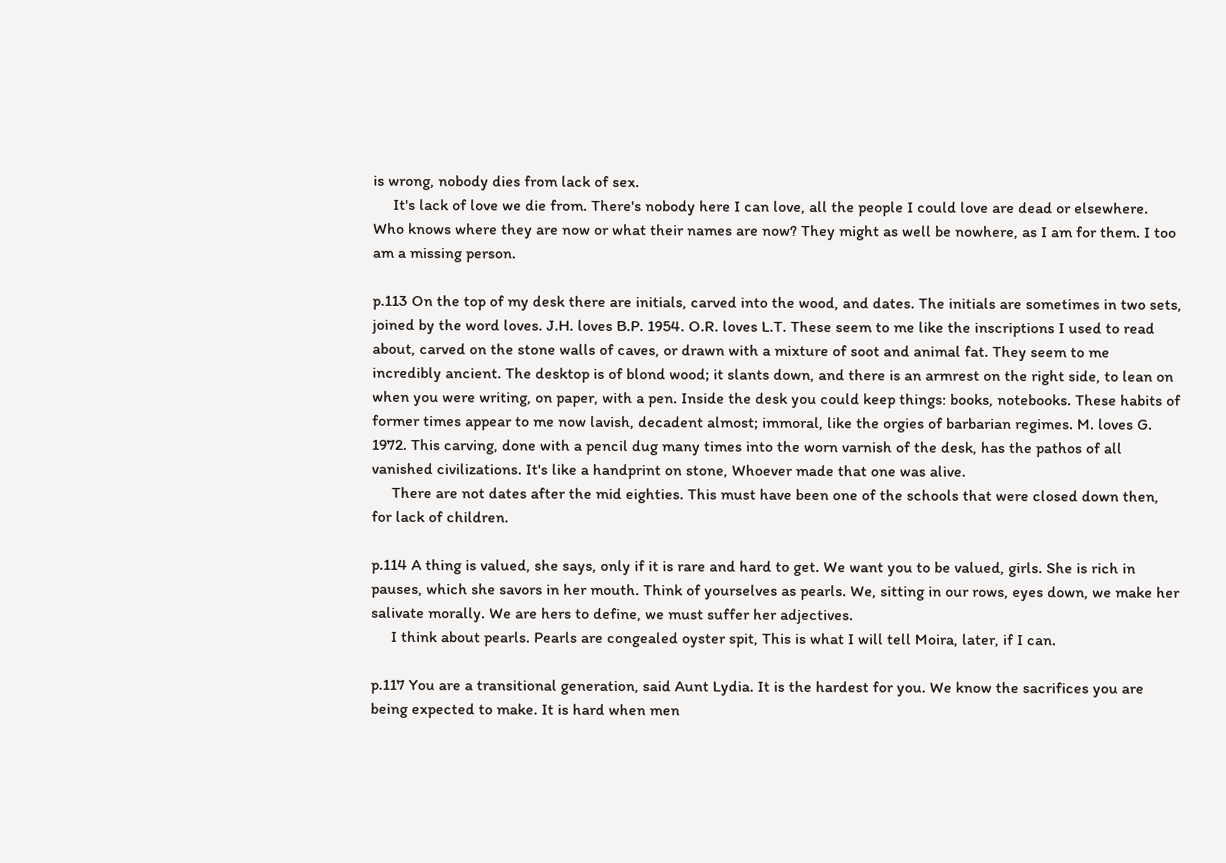is wrong, nobody dies from lack of sex.
     It's lack of love we die from. There's nobody here I can love, all the people I could love are dead or elsewhere. Who knows where they are now or what their names are now? They might as well be nowhere, as I am for them. I too am a missing person.

p.113 On the top of my desk there are initials, carved into the wood, and dates. The initials are sometimes in two sets, joined by the word loves. J.H. loves B.P. 1954. O.R. loves L.T. These seem to me like the inscriptions I used to read about, carved on the stone walls of caves, or drawn with a mixture of soot and animal fat. They seem to me incredibly ancient. The desktop is of blond wood; it slants down, and there is an armrest on the right side, to lean on when you were writing, on paper, with a pen. Inside the desk you could keep things: books, notebooks. These habits of former times appear to me now lavish, decadent almost; immoral, like the orgies of barbarian regimes. M. loves G. 1972. This carving, done with a pencil dug many times into the worn varnish of the desk, has the pathos of all vanished civilizations. It's like a handprint on stone, Whoever made that one was alive.
     There are not dates after the mid eighties. This must have been one of the schools that were closed down then, for lack of children.

p.114 A thing is valued, she says, only if it is rare and hard to get. We want you to be valued, girls. She is rich in pauses, which she savors in her mouth. Think of yourselves as pearls. We, sitting in our rows, eyes down, we make her salivate morally. We are hers to define, we must suffer her adjectives.
     I think about pearls. Pearls are congealed oyster spit, This is what I will tell Moira, later, if I can.

p.117 You are a transitional generation, said Aunt Lydia. It is the hardest for you. We know the sacrifices you are being expected to make. It is hard when men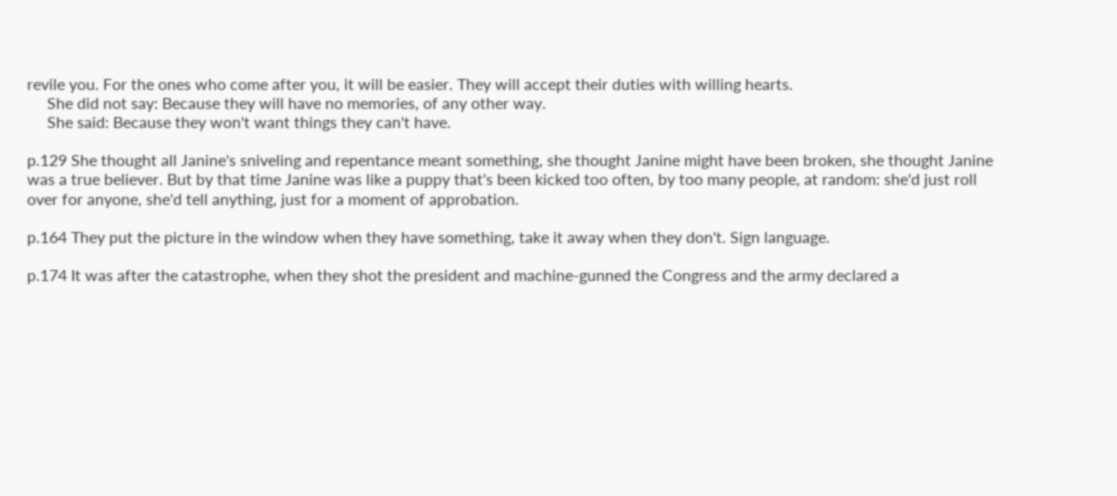revile you. For the ones who come after you, it will be easier. They will accept their duties with willing hearts.
     She did not say: Because they will have no memories, of any other way.
     She said: Because they won't want things they can't have.

p.129 She thought all Janine's sniveling and repentance meant something, she thought Janine might have been broken, she thought Janine was a true believer. But by that time Janine was like a puppy that's been kicked too often, by too many people, at random: she'd just roll over for anyone, she'd tell anything, just for a moment of approbation.

p.164 They put the picture in the window when they have something, take it away when they don't. Sign language.

p.174 It was after the catastrophe, when they shot the president and machine-gunned the Congress and the army declared a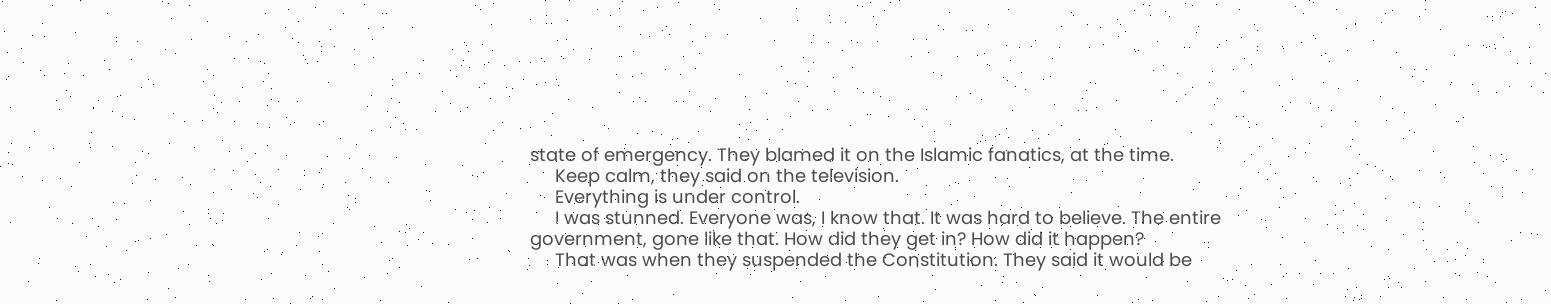state of emergency. They blamed it on the Islamic fanatics, at the time.
     Keep calm, they said on the television.
     Everything is under control.
     I was stunned. Everyone was, I know that. It was hard to believe. The entire government, gone like that. How did they get in? How did it happen?
     That was when they suspended the Constitution. They said it would be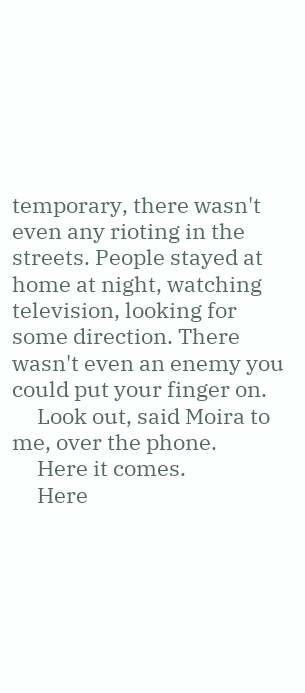temporary, there wasn't even any rioting in the streets. People stayed at home at night, watching television, looking for some direction. There wasn't even an enemy you could put your finger on.
     Look out, said Moira to me, over the phone.
     Here it comes.
     Here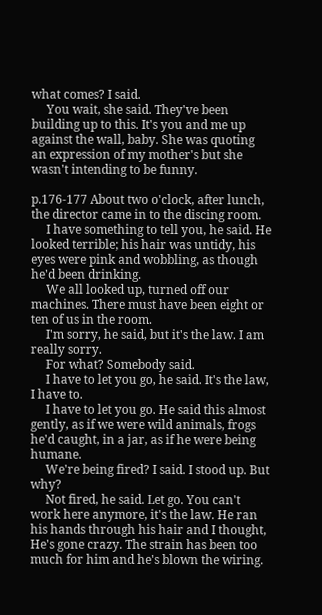what comes? I said.
     You wait, she said. They've been building up to this. It's you and me up against the wall, baby. She was quoting an expression of my mother's but she wasn't intending to be funny.

p.176-177 About two o'clock, after lunch, the director came in to the discing room.
     I have something to tell you, he said. He looked terrible; his hair was untidy, his eyes were pink and wobbling, as though he'd been drinking.
     We all looked up, turned off our machines. There must have been eight or ten of us in the room.
     I'm sorry, he said, but it's the law. I am really sorry.
     For what? Somebody said.
     I have to let you go, he said. It's the law, I have to.
     I have to let you go. He said this almost gently, as if we were wild animals, frogs he'd caught, in a jar, as if he were being humane.
     We're being fired? I said. I stood up. But why?
     Not fired, he said. Let go. You can't work here anymore, it's the law. He ran his hands through his hair and I thought, He's gone crazy. The strain has been too much for him and he's blown the wiring.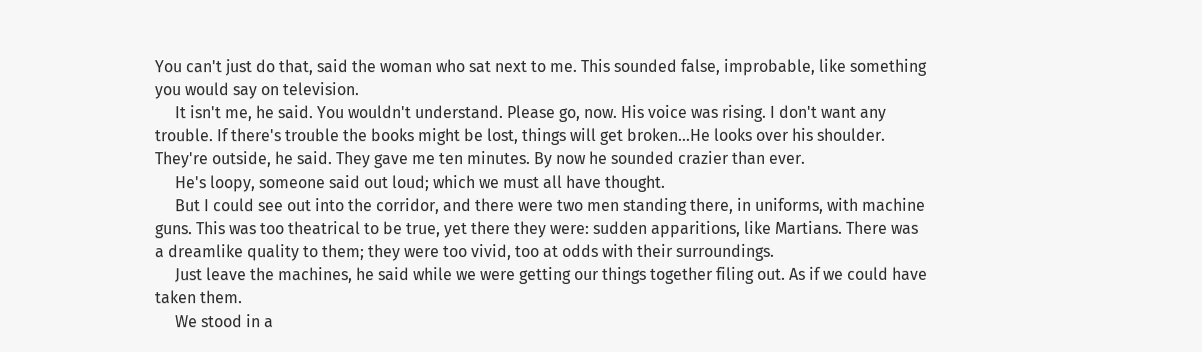You can't just do that, said the woman who sat next to me. This sounded false, improbable, like something you would say on television.
     It isn't me, he said. You wouldn't understand. Please go, now. His voice was rising. I don't want any trouble. If there's trouble the books might be lost, things will get broken...He looks over his shoulder. They're outside, he said. They gave me ten minutes. By now he sounded crazier than ever.
     He's loopy, someone said out loud; which we must all have thought.
     But I could see out into the corridor, and there were two men standing there, in uniforms, with machine guns. This was too theatrical to be true, yet there they were: sudden apparitions, like Martians. There was a dreamlike quality to them; they were too vivid, too at odds with their surroundings.
     Just leave the machines, he said while we were getting our things together filing out. As if we could have taken them.
     We stood in a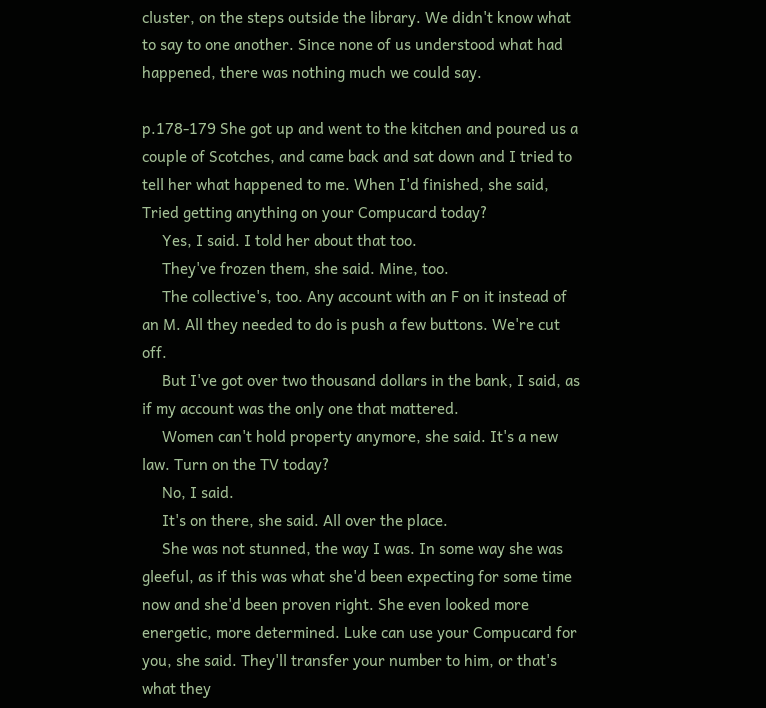cluster, on the steps outside the library. We didn't know what to say to one another. Since none of us understood what had happened, there was nothing much we could say.

p.178-179 She got up and went to the kitchen and poured us a couple of Scotches, and came back and sat down and I tried to tell her what happened to me. When I'd finished, she said, Tried getting anything on your Compucard today?
     Yes, I said. I told her about that too.
     They've frozen them, she said. Mine, too.
     The collective's, too. Any account with an F on it instead of an M. All they needed to do is push a few buttons. We're cut off.
     But I've got over two thousand dollars in the bank, I said, as if my account was the only one that mattered.
     Women can't hold property anymore, she said. It's a new law. Turn on the TV today?
     No, I said.
     It's on there, she said. All over the place.
     She was not stunned, the way I was. In some way she was gleeful, as if this was what she'd been expecting for some time now and she'd been proven right. She even looked more energetic, more determined. Luke can use your Compucard for you, she said. They'll transfer your number to him, or that's what they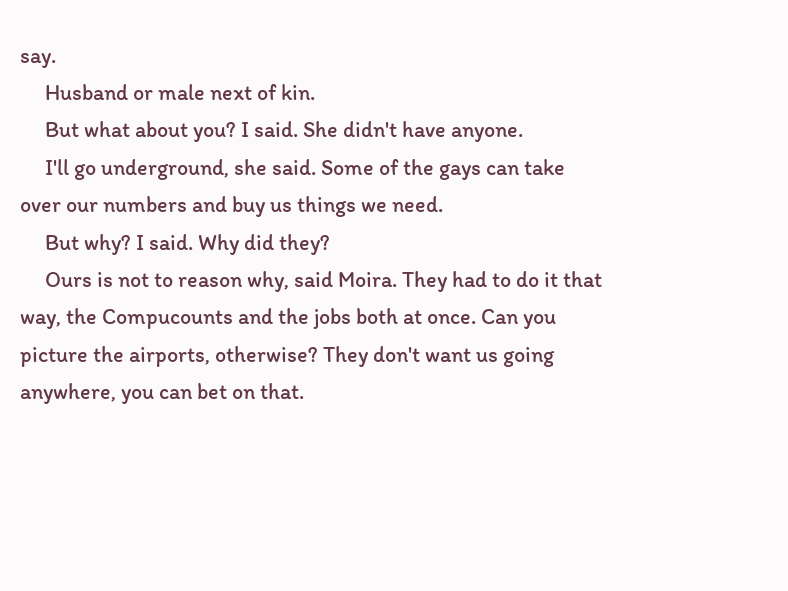say.
     Husband or male next of kin.
     But what about you? I said. She didn't have anyone.
     I'll go underground, she said. Some of the gays can take over our numbers and buy us things we need.
     But why? I said. Why did they?
     Ours is not to reason why, said Moira. They had to do it that way, the Compucounts and the jobs both at once. Can you picture the airports, otherwise? They don't want us going anywhere, you can bet on that.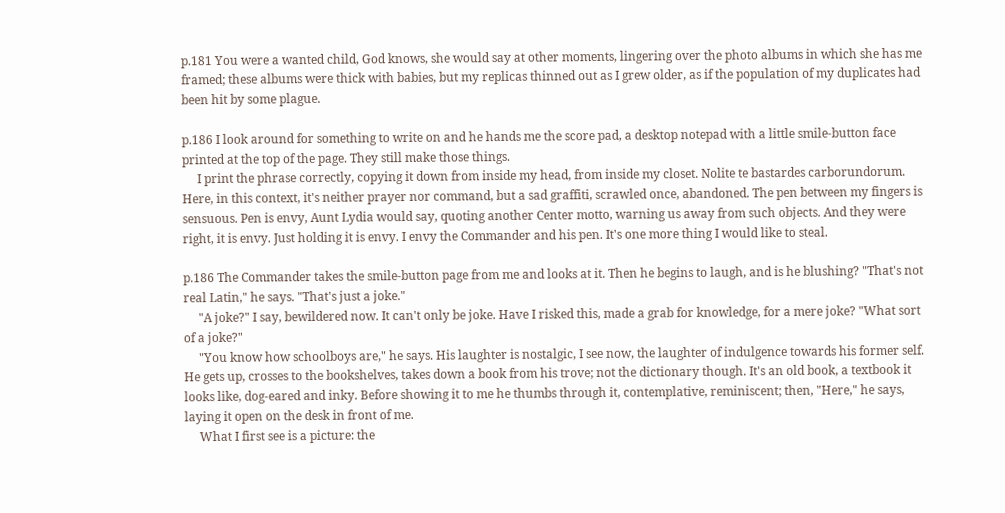p.181 You were a wanted child, God knows, she would say at other moments, lingering over the photo albums in which she has me framed; these albums were thick with babies, but my replicas thinned out as I grew older, as if the population of my duplicates had been hit by some plague.

p.186 I look around for something to write on and he hands me the score pad, a desktop notepad with a little smile-button face printed at the top of the page. They still make those things.
     I print the phrase correctly, copying it down from inside my head, from inside my closet. Nolite te bastardes carborundorum. Here, in this context, it's neither prayer nor command, but a sad graffiti, scrawled once, abandoned. The pen between my fingers is sensuous. Pen is envy, Aunt Lydia would say, quoting another Center motto, warning us away from such objects. And they were right, it is envy. Just holding it is envy. I envy the Commander and his pen. It's one more thing I would like to steal.

p.186 The Commander takes the smile-button page from me and looks at it. Then he begins to laugh, and is he blushing? "That's not real Latin," he says. "That's just a joke."
     "A joke?" I say, bewildered now. It can't only be joke. Have I risked this, made a grab for knowledge, for a mere joke? "What sort of a joke?"
     "You know how schoolboys are," he says. His laughter is nostalgic, I see now, the laughter of indulgence towards his former self. He gets up, crosses to the bookshelves, takes down a book from his trove; not the dictionary though. It's an old book, a textbook it looks like, dog-eared and inky. Before showing it to me he thumbs through it, contemplative, reminiscent; then, "Here," he says, laying it open on the desk in front of me.
     What I first see is a picture: the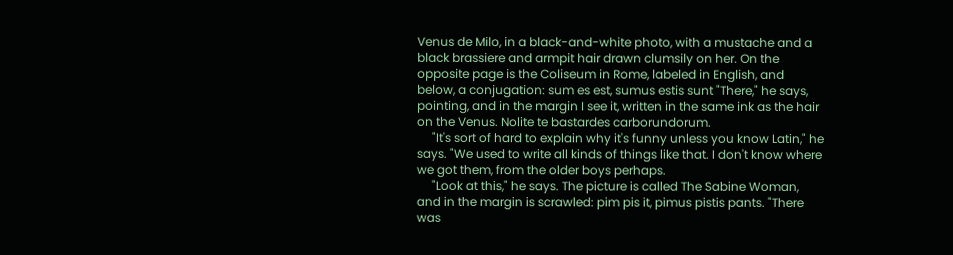Venus de Milo, in a black-and-white photo, with a mustache and a black brassiere and armpit hair drawn clumsily on her. On the opposite page is the Coliseum in Rome, labeled in English, and below, a conjugation: sum es est, sumus estis sunt "There," he says, pointing, and in the margin I see it, written in the same ink as the hair on the Venus. Nolite te bastardes carborundorum.
     "It's sort of hard to explain why it's funny unless you know Latin," he says. "We used to write all kinds of things like that. I don't know where we got them, from the older boys perhaps.
     "Look at this," he says. The picture is called The Sabine Woman, and in the margin is scrawled: pim pis it, pimus pistis pants. "There was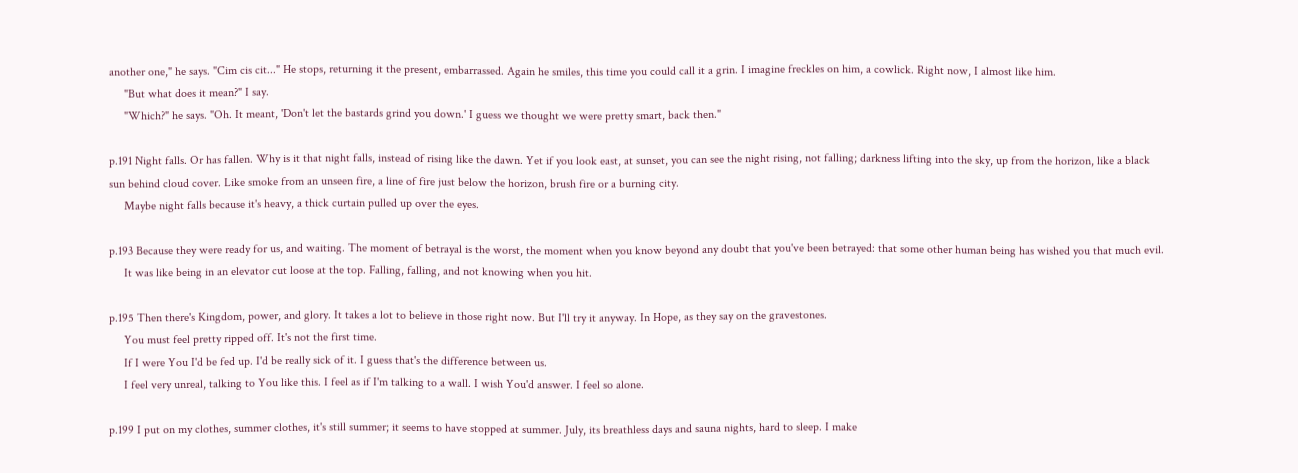another one," he says. "Cim cis cit..." He stops, returning it the present, embarrassed. Again he smiles, this time you could call it a grin. I imagine freckles on him, a cowlick. Right now, I almost like him.
     "But what does it mean?" I say.
     "Which?" he says. "Oh. It meant, 'Don't let the bastards grind you down.' I guess we thought we were pretty smart, back then."

p.191 Night falls. Or has fallen. Why is it that night falls, instead of rising like the dawn. Yet if you look east, at sunset, you can see the night rising, not falling; darkness lifting into the sky, up from the horizon, like a black sun behind cloud cover. Like smoke from an unseen fire, a line of fire just below the horizon, brush fire or a burning city.
     Maybe night falls because it's heavy, a thick curtain pulled up over the eyes.

p.193 Because they were ready for us, and waiting. The moment of betrayal is the worst, the moment when you know beyond any doubt that you've been betrayed: that some other human being has wished you that much evil.
     It was like being in an elevator cut loose at the top. Falling, falling, and not knowing when you hit.

p.195 Then there's Kingdom, power, and glory. It takes a lot to believe in those right now. But I'll try it anyway. In Hope, as they say on the gravestones.
     You must feel pretty ripped off. It's not the first time.
     If I were You I'd be fed up. I'd be really sick of it. I guess that's the difference between us.
     I feel very unreal, talking to You like this. I feel as if I'm talking to a wall. I wish You'd answer. I feel so alone.

p.199 I put on my clothes, summer clothes, it's still summer; it seems to have stopped at summer. July, its breathless days and sauna nights, hard to sleep. I make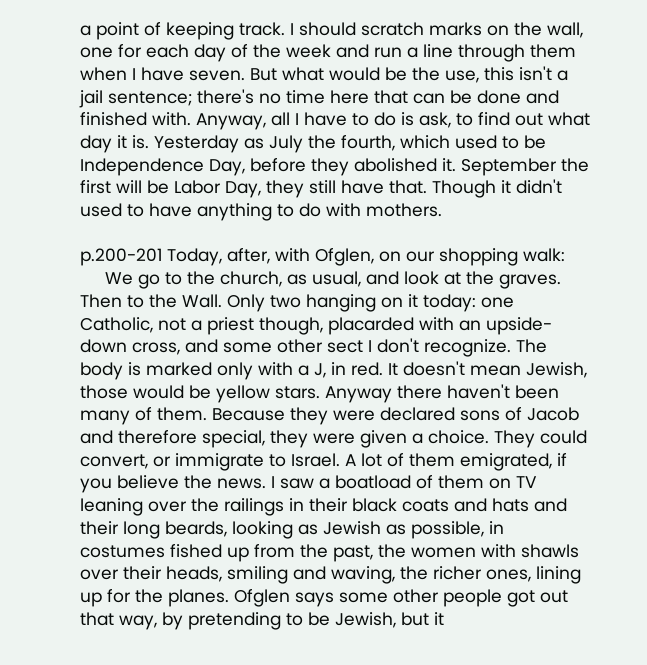a point of keeping track. I should scratch marks on the wall, one for each day of the week and run a line through them when I have seven. But what would be the use, this isn't a jail sentence; there's no time here that can be done and finished with. Anyway, all I have to do is ask, to find out what day it is. Yesterday as July the fourth, which used to be Independence Day, before they abolished it. September the first will be Labor Day, they still have that. Though it didn't used to have anything to do with mothers.

p.200-201 Today, after, with Ofglen, on our shopping walk:
     We go to the church, as usual, and look at the graves. Then to the Wall. Only two hanging on it today: one Catholic, not a priest though, placarded with an upside-down cross, and some other sect I don't recognize. The body is marked only with a J, in red. It doesn't mean Jewish, those would be yellow stars. Anyway there haven't been many of them. Because they were declared sons of Jacob and therefore special, they were given a choice. They could convert, or immigrate to Israel. A lot of them emigrated, if you believe the news. I saw a boatload of them on TV leaning over the railings in their black coats and hats and their long beards, looking as Jewish as possible, in costumes fished up from the past, the women with shawls over their heads, smiling and waving, the richer ones, lining up for the planes. Ofglen says some other people got out that way, by pretending to be Jewish, but it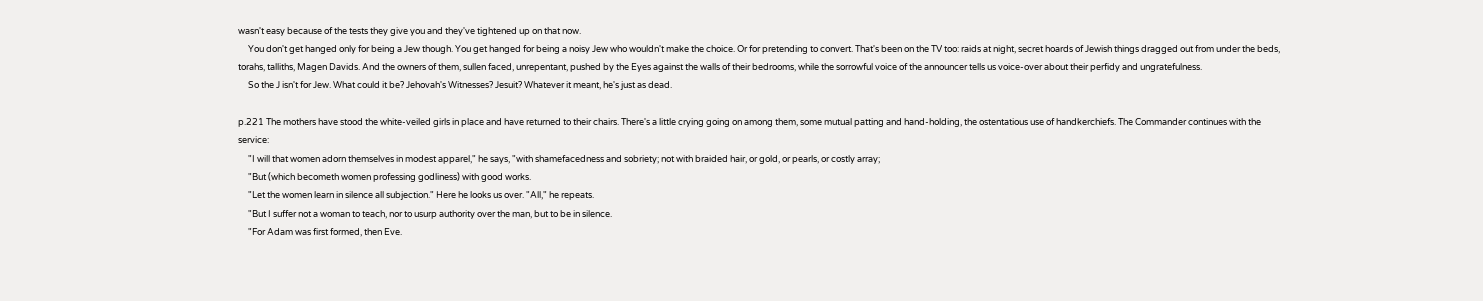wasn't easy because of the tests they give you and they've tightened up on that now.
     You don't get hanged only for being a Jew though. You get hanged for being a noisy Jew who wouldn't make the choice. Or for pretending to convert. That's been on the TV too: raids at night, secret hoards of Jewish things dragged out from under the beds, torahs, talliths, Magen Davids. And the owners of them, sullen faced, unrepentant, pushed by the Eyes against the walls of their bedrooms, while the sorrowful voice of the announcer tells us voice-over about their perfidy and ungratefulness.
     So the J isn't for Jew. What could it be? Jehovah's Witnesses? Jesuit? Whatever it meant, he's just as dead.

p.221 The mothers have stood the white-veiled girls in place and have returned to their chairs. There's a little crying going on among them, some mutual patting and hand-holding, the ostentatious use of handkerchiefs. The Commander continues with the service:
     "I will that women adorn themselves in modest apparel," he says, "with shamefacedness and sobriety; not with braided hair, or gold, or pearls, or costly array;
     "But (which becometh women professing godliness) with good works.
     "Let the women learn in silence all subjection." Here he looks us over. "All," he repeats.
     "But I suffer not a woman to teach, nor to usurp authority over the man, but to be in silence.
     "For Adam was first formed, then Eve.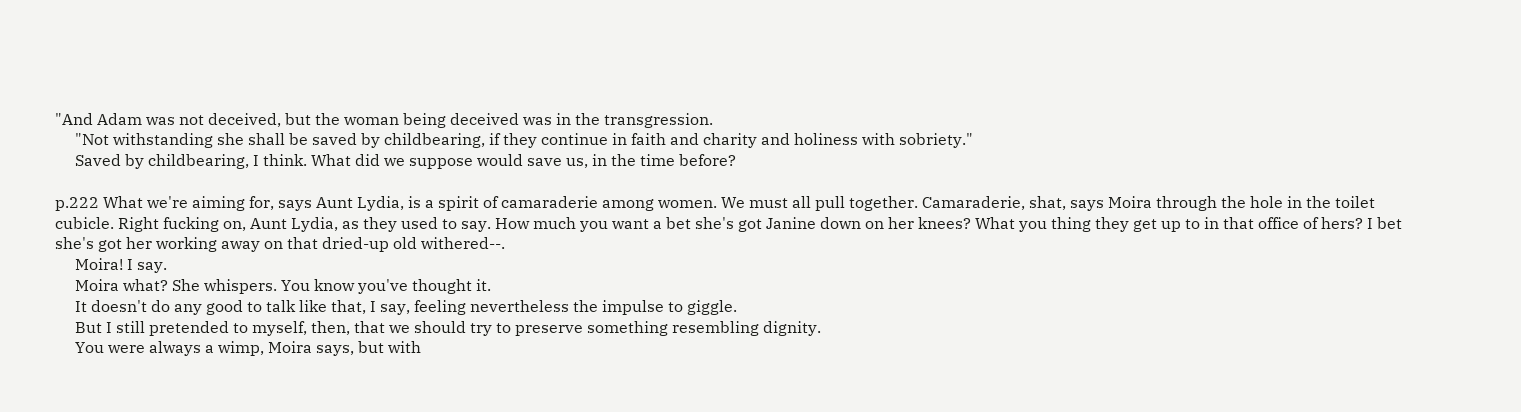"And Adam was not deceived, but the woman being deceived was in the transgression.
     "Not withstanding she shall be saved by childbearing, if they continue in faith and charity and holiness with sobriety."
     Saved by childbearing, I think. What did we suppose would save us, in the time before?

p.222 What we're aiming for, says Aunt Lydia, is a spirit of camaraderie among women. We must all pull together. Camaraderie, shat, says Moira through the hole in the toilet cubicle. Right fucking on, Aunt Lydia, as they used to say. How much you want a bet she's got Janine down on her knees? What you thing they get up to in that office of hers? I bet she's got her working away on that dried-up old withered--.
     Moira! I say.
     Moira what? She whispers. You know you've thought it.
     It doesn't do any good to talk like that, I say, feeling nevertheless the impulse to giggle.
     But I still pretended to myself, then, that we should try to preserve something resembling dignity.
     You were always a wimp, Moira says, but with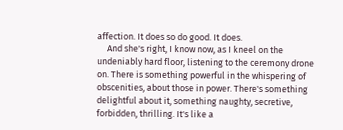affection. It does so do good. It does.
     And she's right, I know now, as I kneel on the undeniably hard floor, listening to the ceremony drone on. There is something powerful in the whispering of obscenities, about those in power. There's something delightful about it, something naughty, secretive, forbidden, thrilling. It's like a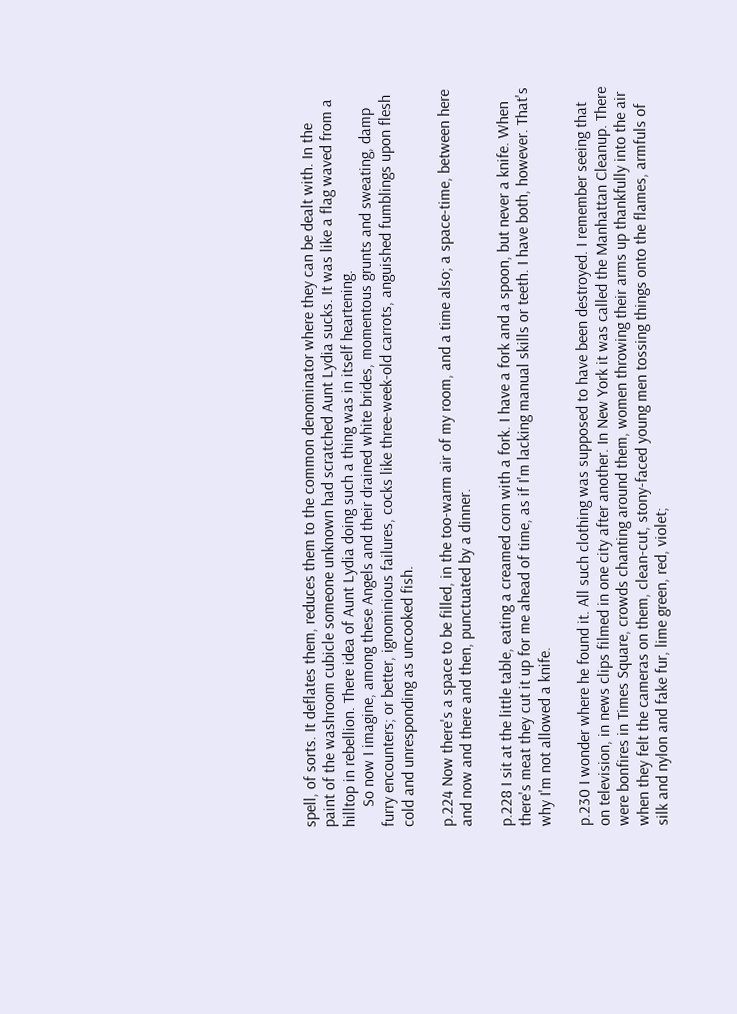spell, of sorts. It deflates them, reduces them to the common denominator where they can be dealt with. In the paint of the washroom cubicle someone unknown had scratched Aunt Lydia sucks. It was like a flag waved from a hilltop in rebellion. There idea of Aunt Lydia doing such a thing was in itself heartening.
     So now I imagine, among these Angels and their drained white brides, momentous grunts and sweating, damp furry encounters; or better, ignominious failures, cocks like three-week-old carrots, anguished fumblings upon flesh cold and unresponding as uncooked fish.

p.224 Now there's a space to be filled, in the too-warm air of my room, and a time also; a space-time, between here and now and there and then, punctuated by a dinner.

p.228 I sit at the little table, eating a creamed corn with a fork. I have a fork and a spoon, but never a knife. When there's meat they cut it up for me ahead of time, as if I'm lacking manual skills or teeth. I have both, however. That's why I'm not allowed a knife.

p.230 I wonder where he found it. All such clothing was supposed to have been destroyed. I remember seeing that on television, in news clips filmed in one city after another. In New York it was called the Manhattan Cleanup. There were bonfires in Times Square, crowds chanting around them, women throwing their arms up thankfully into the air when they felt the cameras on them, clean-cut, stony-faced young men tossing things onto the flames, armfuls of silk and nylon and fake fur, lime green, red, violet;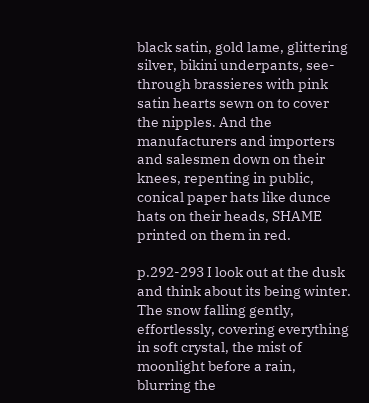black satin, gold lame, glittering silver, bikini underpants, see-through brassieres with pink satin hearts sewn on to cover the nipples. And the manufacturers and importers and salesmen down on their knees, repenting in public, conical paper hats like dunce hats on their heads, SHAME printed on them in red.

p.292-293 I look out at the dusk and think about its being winter. The snow falling gently, effortlessly, covering everything in soft crystal, the mist of moonlight before a rain, blurring the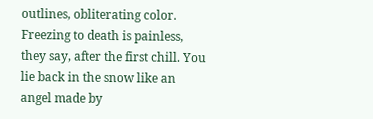outlines, obliterating color. Freezing to death is painless, they say, after the first chill. You lie back in the snow like an angel made by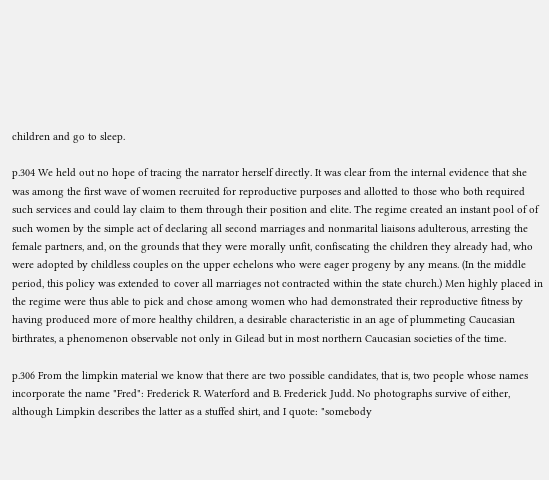children and go to sleep.

p.304 We held out no hope of tracing the narrator herself directly. It was clear from the internal evidence that she was among the first wave of women recruited for reproductive purposes and allotted to those who both required such services and could lay claim to them through their position and elite. The regime created an instant pool of of such women by the simple act of declaring all second marriages and nonmarital liaisons adulterous, arresting the female partners, and, on the grounds that they were morally unfit, confiscating the children they already had, who were adopted by childless couples on the upper echelons who were eager progeny by any means. (In the middle period, this policy was extended to cover all marriages not contracted within the state church.) Men highly placed in the regime were thus able to pick and chose among women who had demonstrated their reproductive fitness by having produced more of more healthy children, a desirable characteristic in an age of plummeting Caucasian birthrates, a phenomenon observable not only in Gilead but in most northern Caucasian societies of the time.

p.306 From the limpkin material we know that there are two possible candidates, that is, two people whose names incorporate the name "Fred": Frederick R. Waterford and B. Frederick Judd. No photographs survive of either, although Limpkin describes the latter as a stuffed shirt, and I quote: "somebody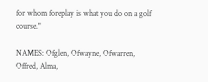for whom foreplay is what you do on a golf course."

NAMES: Ofglen, Ofwayne, Ofwarren, Offred, Alma,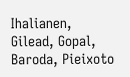Ihalianen, Gilead, Gopal, Baroda, Pieixoto